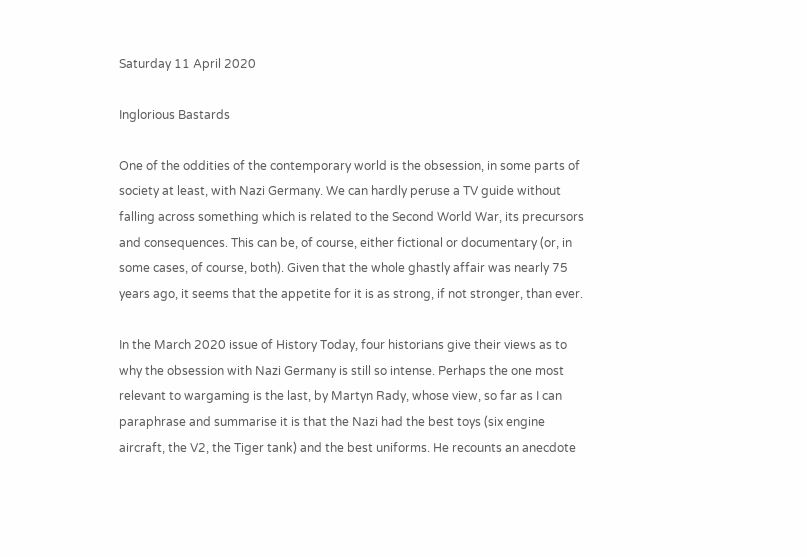Saturday 11 April 2020

Inglorious Bastards

One of the oddities of the contemporary world is the obsession, in some parts of society at least, with Nazi Germany. We can hardly peruse a TV guide without falling across something which is related to the Second World War, its precursors and consequences. This can be, of course, either fictional or documentary (or, in some cases, of course, both). Given that the whole ghastly affair was nearly 75 years ago, it seems that the appetite for it is as strong, if not stronger, than ever.

In the March 2020 issue of History Today, four historians give their views as to why the obsession with Nazi Germany is still so intense. Perhaps the one most relevant to wargaming is the last, by Martyn Rady, whose view, so far as I can paraphrase and summarise it is that the Nazi had the best toys (six engine aircraft, the V2, the Tiger tank) and the best uniforms. He recounts an anecdote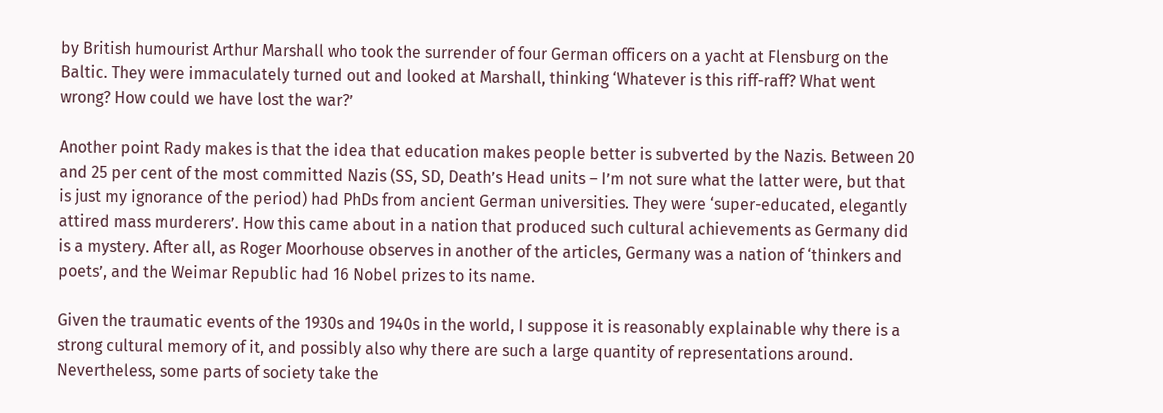by British humourist Arthur Marshall who took the surrender of four German officers on a yacht at Flensburg on the Baltic. They were immaculately turned out and looked at Marshall, thinking ‘Whatever is this riff-raff? What went wrong? How could we have lost the war?’

Another point Rady makes is that the idea that education makes people better is subverted by the Nazis. Between 20 and 25 per cent of the most committed Nazis (SS, SD, Death’s Head units – I’m not sure what the latter were, but that is just my ignorance of the period) had PhDs from ancient German universities. They were ‘super-educated, elegantly attired mass murderers’. How this came about in a nation that produced such cultural achievements as Germany did is a mystery. After all, as Roger Moorhouse observes in another of the articles, Germany was a nation of ‘thinkers and poets’, and the Weimar Republic had 16 Nobel prizes to its name.

Given the traumatic events of the 1930s and 1940s in the world, I suppose it is reasonably explainable why there is a strong cultural memory of it, and possibly also why there are such a large quantity of representations around. Nevertheless, some parts of society take the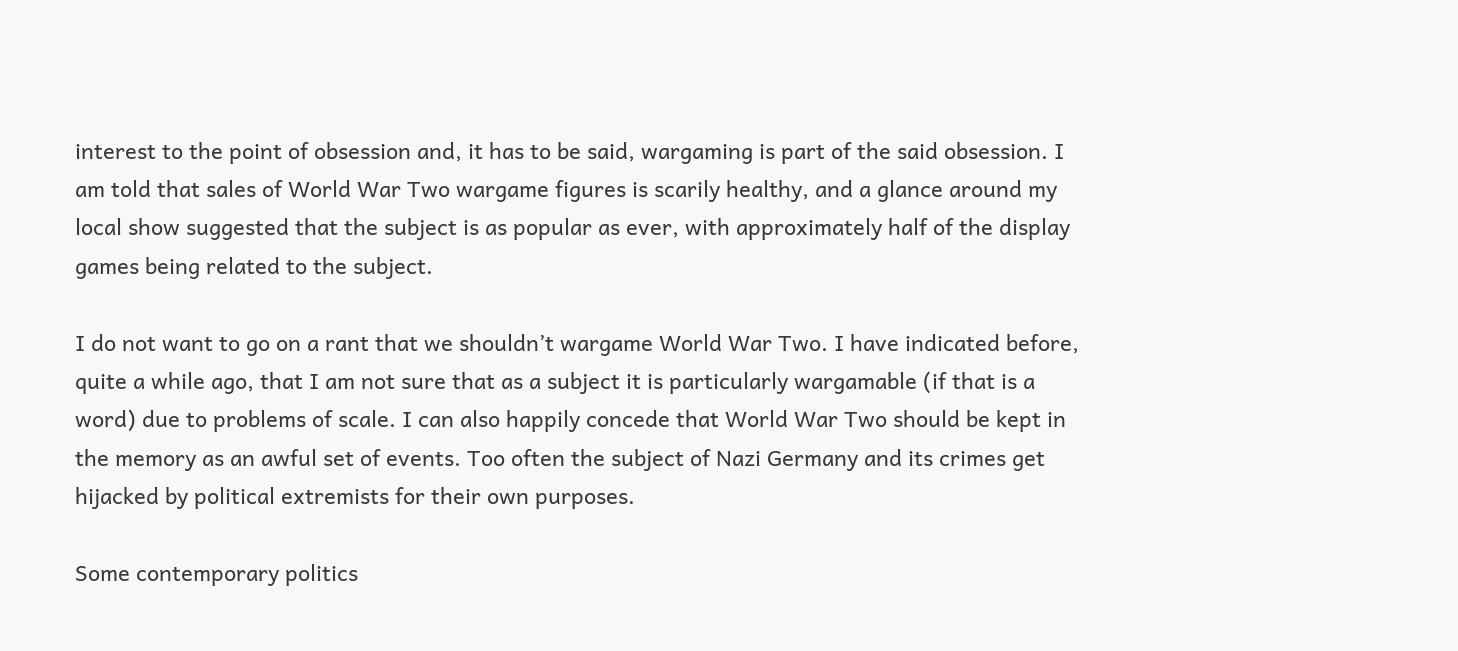interest to the point of obsession and, it has to be said, wargaming is part of the said obsession. I am told that sales of World War Two wargame figures is scarily healthy, and a glance around my local show suggested that the subject is as popular as ever, with approximately half of the display games being related to the subject.

I do not want to go on a rant that we shouldn’t wargame World War Two. I have indicated before, quite a while ago, that I am not sure that as a subject it is particularly wargamable (if that is a word) due to problems of scale. I can also happily concede that World War Two should be kept in the memory as an awful set of events. Too often the subject of Nazi Germany and its crimes get hijacked by political extremists for their own purposes.

Some contemporary politics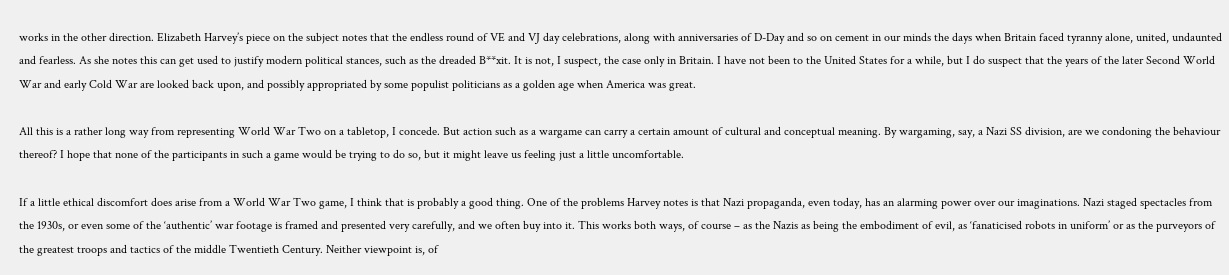works in the other direction. Elizabeth Harvey’s piece on the subject notes that the endless round of VE and VJ day celebrations, along with anniversaries of D-Day and so on cement in our minds the days when Britain faced tyranny alone, united, undaunted and fearless. As she notes this can get used to justify modern political stances, such as the dreaded B**xit. It is not, I suspect, the case only in Britain. I have not been to the United States for a while, but I do suspect that the years of the later Second World War and early Cold War are looked back upon, and possibly appropriated by some populist politicians as a golden age when America was great.

All this is a rather long way from representing World War Two on a tabletop, I concede. But action such as a wargame can carry a certain amount of cultural and conceptual meaning. By wargaming, say, a Nazi SS division, are we condoning the behaviour thereof? I hope that none of the participants in such a game would be trying to do so, but it might leave us feeling just a little uncomfortable.

If a little ethical discomfort does arise from a World War Two game, I think that is probably a good thing. One of the problems Harvey notes is that Nazi propaganda, even today, has an alarming power over our imaginations. Nazi staged spectacles from the 1930s, or even some of the ‘authentic’ war footage is framed and presented very carefully, and we often buy into it. This works both ways, of course – as the Nazis as being the embodiment of evil, as ‘fanaticised robots in uniform’ or as the purveyors of the greatest troops and tactics of the middle Twentieth Century. Neither viewpoint is, of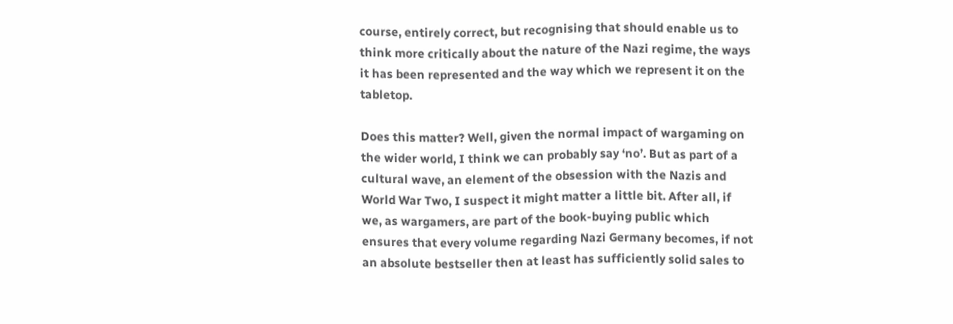course, entirely correct, but recognising that should enable us to think more critically about the nature of the Nazi regime, the ways it has been represented and the way which we represent it on the tabletop.

Does this matter? Well, given the normal impact of wargaming on the wider world, I think we can probably say ‘no’. But as part of a cultural wave, an element of the obsession with the Nazis and World War Two, I suspect it might matter a little bit. After all, if we, as wargamers, are part of the book-buying public which ensures that every volume regarding Nazi Germany becomes, if not an absolute bestseller then at least has sufficiently solid sales to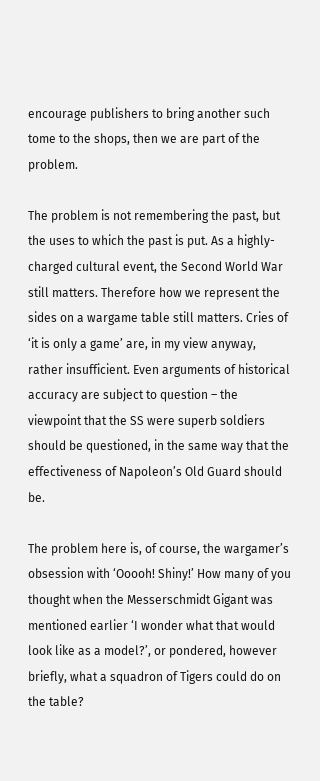encourage publishers to bring another such tome to the shops, then we are part of the problem.

The problem is not remembering the past, but the uses to which the past is put. As a highly-charged cultural event, the Second World War still matters. Therefore how we represent the sides on a wargame table still matters. Cries of ‘it is only a game’ are, in my view anyway, rather insufficient. Even arguments of historical accuracy are subject to question – the viewpoint that the SS were superb soldiers should be questioned, in the same way that the effectiveness of Napoleon’s Old Guard should be.

The problem here is, of course, the wargamer’s obsession with ‘Ooooh! Shiny!’ How many of you thought when the Messerschmidt Gigant was mentioned earlier ‘I wonder what that would look like as a model?’, or pondered, however briefly, what a squadron of Tigers could do on the table?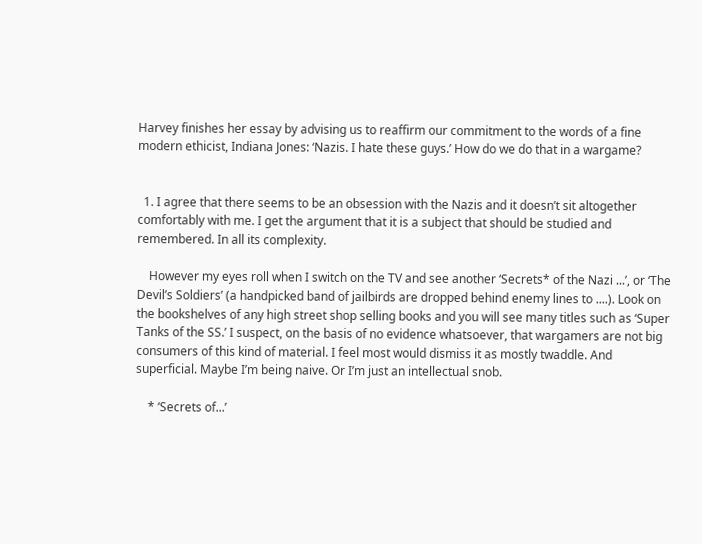Harvey finishes her essay by advising us to reaffirm our commitment to the words of a fine modern ethicist, Indiana Jones: ‘Nazis. I hate these guys.’ How do we do that in a wargame?


  1. I agree that there seems to be an obsession with the Nazis and it doesn’t sit altogether comfortably with me. I get the argument that it is a subject that should be studied and remembered. In all its complexity.

    However my eyes roll when I switch on the TV and see another ‘Secrets* of the Nazi ...’, or ‘The Devil’s Soldiers’ (a handpicked band of jailbirds are dropped behind enemy lines to ....). Look on the bookshelves of any high street shop selling books and you will see many titles such as ‘Super Tanks of the SS.’ I suspect, on the basis of no evidence whatsoever, that wargamers are not big consumers of this kind of material. I feel most would dismiss it as mostly twaddle. And superficial. Maybe I’m being naive. Or I’m just an intellectual snob.

    * ‘Secrets of...’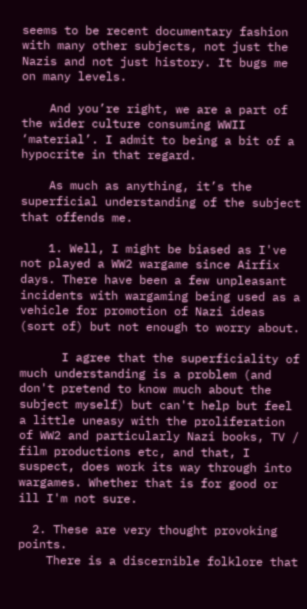seems to be recent documentary fashion with many other subjects, not just the Nazis and not just history. It bugs me on many levels.

    And you’re right, we are a part of the wider culture consuming WWII ‘material’. I admit to being a bit of a hypocrite in that regard.

    As much as anything, it’s the superficial understanding of the subject that offends me.

    1. Well, I might be biased as I've not played a WW2 wargame since Airfix days. There have been a few unpleasant incidents with wargaming being used as a vehicle for promotion of Nazi ideas (sort of) but not enough to worry about.

      I agree that the superficiality of much understanding is a problem (and don't pretend to know much about the subject myself) but can't help but feel a little uneasy with the proliferation of WW2 and particularly Nazi books, TV / film productions etc, and that, I suspect, does work its way through into wargames. Whether that is for good or ill I'm not sure.

  2. These are very thought provoking points.
    There is a discernible folklore that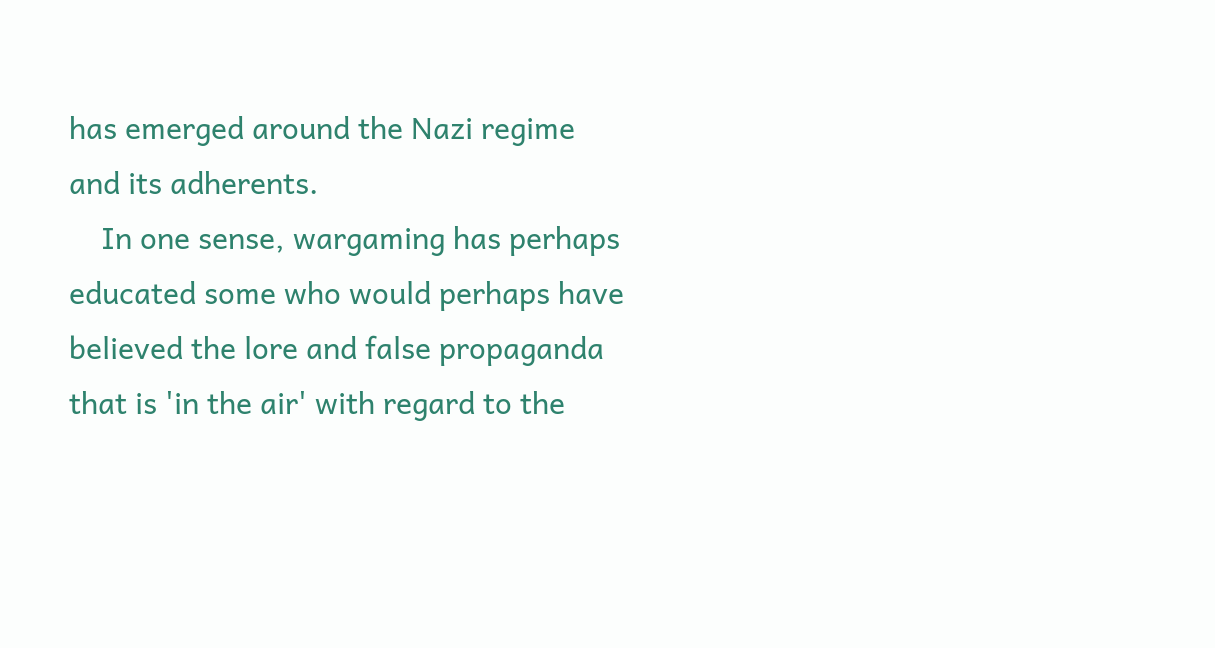has emerged around the Nazi regime and its adherents.
    In one sense, wargaming has perhaps educated some who would perhaps have believed the lore and false propaganda that is 'in the air' with regard to the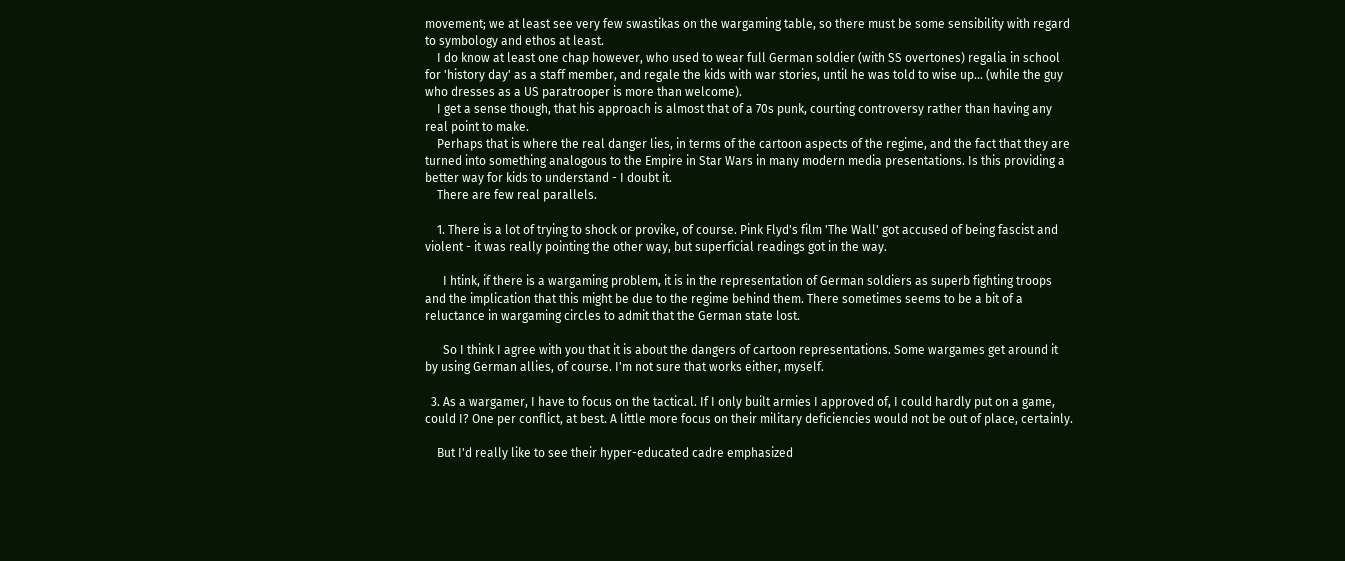movement; we at least see very few swastikas on the wargaming table, so there must be some sensibility with regard to symbology and ethos at least.
    I do know at least one chap however, who used to wear full German soldier (with SS overtones) regalia in school for 'history day' as a staff member, and regale the kids with war stories, until he was told to wise up... (while the guy who dresses as a US paratrooper is more than welcome).
    I get a sense though, that his approach is almost that of a 70s punk, courting controversy rather than having any real point to make.
    Perhaps that is where the real danger lies, in terms of the cartoon aspects of the regime, and the fact that they are turned into something analogous to the Empire in Star Wars in many modern media presentations. Is this providing a better way for kids to understand - I doubt it.
    There are few real parallels.

    1. There is a lot of trying to shock or provike, of course. Pink Flyd's film 'The Wall' got accused of being fascist and violent - it was really pointing the other way, but superficial readings got in the way.

      I htink, if there is a wargaming problem, it is in the representation of German soldiers as superb fighting troops and the implication that this might be due to the regime behind them. There sometimes seems to be a bit of a reluctance in wargaming circles to admit that the German state lost.

      So I think I agree with you that it is about the dangers of cartoon representations. Some wargames get around it by using German allies, of course. I'm not sure that works either, myself.

  3. As a wargamer, I have to focus on the tactical. If I only built armies I approved of, I could hardly put on a game, could I? One per conflict, at best. A little more focus on their military deficiencies would not be out of place, certainly.

    But I'd really like to see their hyper-educated cadre emphasized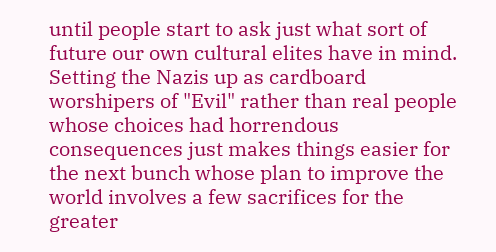until people start to ask just what sort of future our own cultural elites have in mind. Setting the Nazis up as cardboard worshipers of "Evil" rather than real people whose choices had horrendous consequences just makes things easier for the next bunch whose plan to improve the world involves a few sacrifices for the greater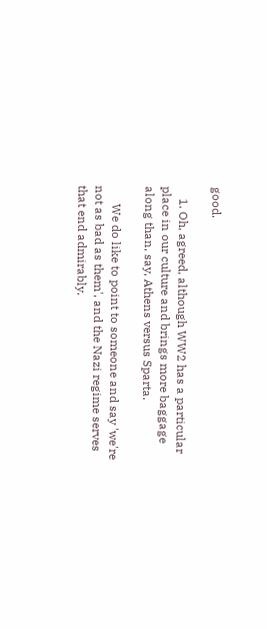good.

    1. Oh, agreed, although WW2 has a particular place in our culture and brings more baggage along than, say, Athens versus Sparta.

      We do like to point to someone and say 'we're not as bad as them', and the Nazi regime serves that end admirably.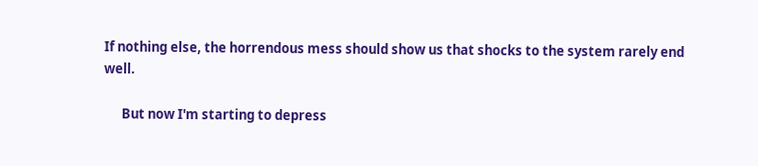If nothing else, the horrendous mess should show us that shocks to the system rarely end well.

      But now I'm starting to depress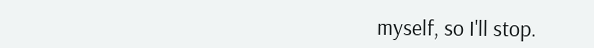myself, so I'll stop.